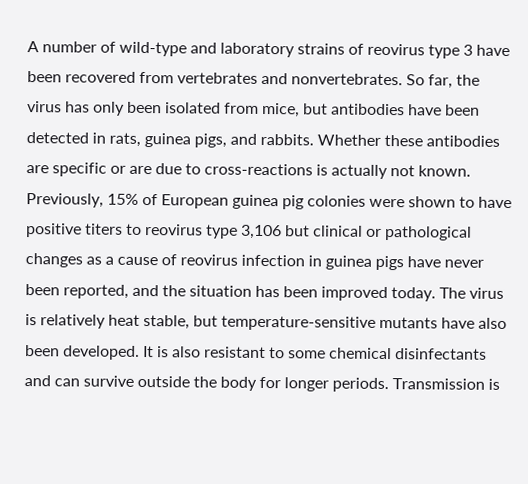A number of wild-type and laboratory strains of reovirus type 3 have been recovered from vertebrates and nonvertebrates. So far, the virus has only been isolated from mice, but antibodies have been detected in rats, guinea pigs, and rabbits. Whether these antibodies are specific or are due to cross-reactions is actually not known. Previously, 15% of European guinea pig colonies were shown to have positive titers to reovirus type 3,106 but clinical or pathological changes as a cause of reovirus infection in guinea pigs have never been reported, and the situation has been improved today. The virus is relatively heat stable, but temperature-sensitive mutants have also been developed. It is also resistant to some chemical disinfectants and can survive outside the body for longer periods. Transmission is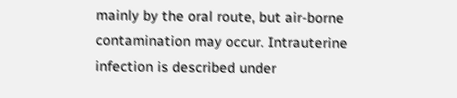mainly by the oral route, but air-borne contamination may occur. Intrauterine infection is described under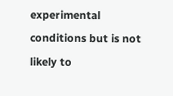experimental conditions but is not likely to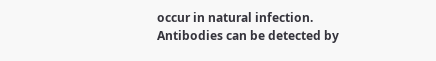occur in natural infection. Antibodies can be detected by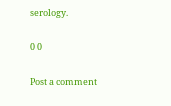serology.

0 0

Post a comment